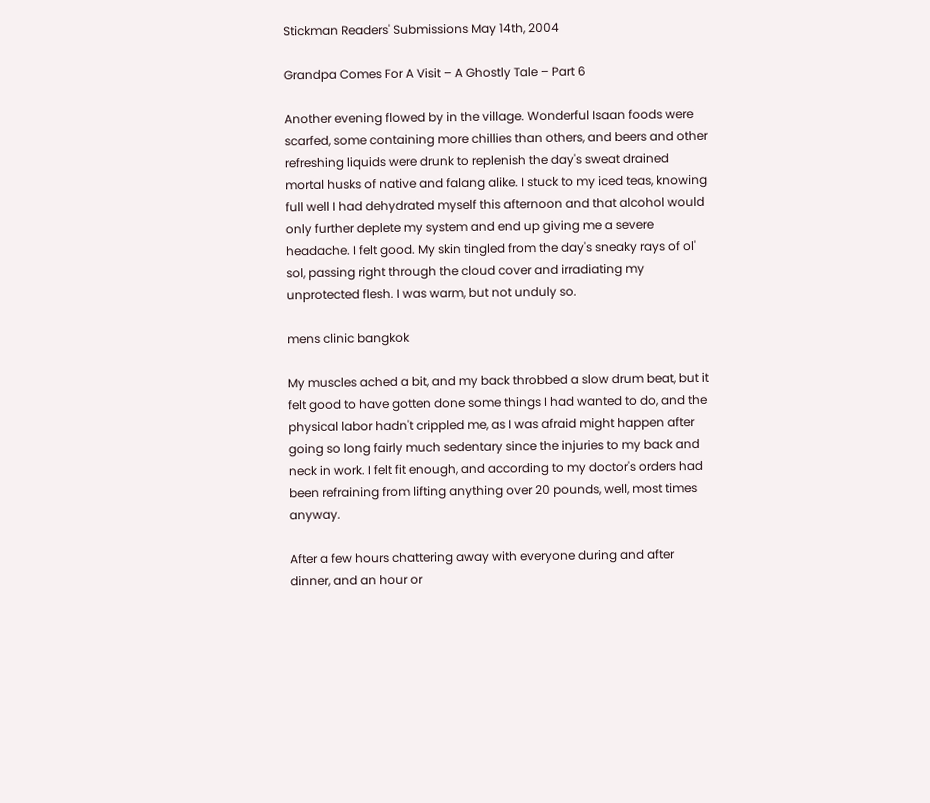Stickman Readers' Submissions May 14th, 2004

Grandpa Comes For A Visit – A Ghostly Tale – Part 6

Another evening flowed by in the village. Wonderful Isaan foods were scarfed, some containing more chillies than others, and beers and other refreshing liquids were drunk to replenish the day's sweat drained mortal husks of native and falang alike. I stuck to my iced teas, knowing full well I had dehydrated myself this afternoon and that alcohol would only further deplete my system and end up giving me a severe headache. I felt good. My skin tingled from the day's sneaky rays of ol' sol, passing right through the cloud cover and irradiating my unprotected flesh. I was warm, but not unduly so.

mens clinic bangkok

My muscles ached a bit, and my back throbbed a slow drum beat, but it felt good to have gotten done some things I had wanted to do, and the physical labor hadn't crippled me, as I was afraid might happen after going so long fairly much sedentary since the injuries to my back and neck in work. I felt fit enough, and according to my doctor's orders had been refraining from lifting anything over 20 pounds, well, most times anyway.

After a few hours chattering away with everyone during and after dinner, and an hour or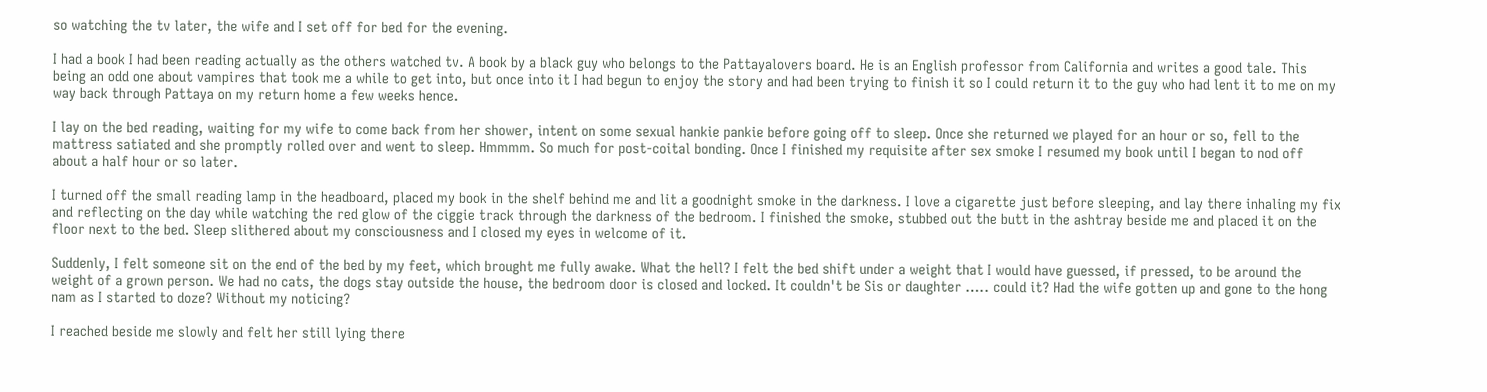so watching the tv later, the wife and I set off for bed for the evening.

I had a book I had been reading actually as the others watched tv. A book by a black guy who belongs to the Pattayalovers board. He is an English professor from California and writes a good tale. This being an odd one about vampires that took me a while to get into, but once into it I had begun to enjoy the story and had been trying to finish it so I could return it to the guy who had lent it to me on my way back through Pattaya on my return home a few weeks hence.

I lay on the bed reading, waiting for my wife to come back from her shower, intent on some sexual hankie pankie before going off to sleep. Once she returned we played for an hour or so, fell to the mattress satiated and she promptly rolled over and went to sleep. Hmmmm. So much for post-coital bonding. Once I finished my requisite after sex smoke I resumed my book until I began to nod off about a half hour or so later.

I turned off the small reading lamp in the headboard, placed my book in the shelf behind me and lit a goodnight smoke in the darkness. I love a cigarette just before sleeping, and lay there inhaling my fix and reflecting on the day while watching the red glow of the ciggie track through the darkness of the bedroom. I finished the smoke, stubbed out the butt in the ashtray beside me and placed it on the floor next to the bed. Sleep slithered about my consciousness and I closed my eyes in welcome of it.

Suddenly, I felt someone sit on the end of the bed by my feet, which brought me fully awake. What the hell? I felt the bed shift under a weight that I would have guessed, if pressed, to be around the weight of a grown person. We had no cats, the dogs stay outside the house, the bedroom door is closed and locked. It couldn't be Sis or daughter ….. could it? Had the wife gotten up and gone to the hong nam as I started to doze? Without my noticing?

I reached beside me slowly and felt her still lying there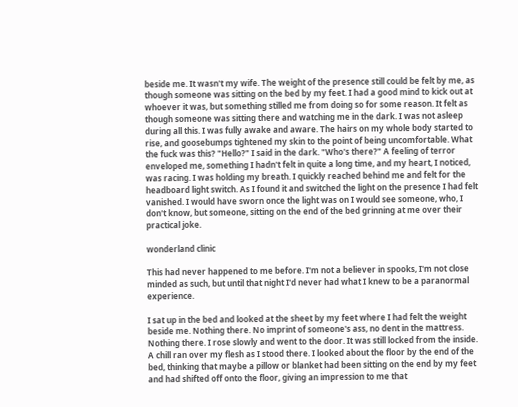beside me. It wasn't my wife. The weight of the presence still could be felt by me, as though someone was sitting on the bed by my feet. I had a good mind to kick out at whoever it was, but something stilled me from doing so for some reason. It felt as though someone was sitting there and watching me in the dark. I was not asleep during all this. I was fully awake and aware. The hairs on my whole body started to rise, and goosebumps tightened my skin to the point of being uncomfortable. What the fuck was this? "Hello?" I said in the dark. "Who's there?" A feeling of terror enveloped me, something I hadn't felt in quite a long time, and my heart, I noticed, was racing. I was holding my breath. I quickly reached behind me and felt for the headboard light switch. As I found it and switched the light on the presence I had felt vanished. I would have sworn once the light was on I would see someone, who, I don't know, but someone, sitting on the end of the bed grinning at me over their practical joke.

wonderland clinic

This had never happened to me before. I'm not a believer in spooks, I'm not close minded as such, but until that night I'd never had what I knew to be a paranormal experience.

I sat up in the bed and looked at the sheet by my feet where I had felt the weight beside me. Nothing there. No imprint of someone's ass, no dent in the mattress. Nothing there. I rose slowly and went to the door. It was still locked from the inside. A chill ran over my flesh as I stood there. I looked about the floor by the end of the bed, thinking that maybe a pillow or blanket had been sitting on the end by my feet and had shifted off onto the floor, giving an impression to me that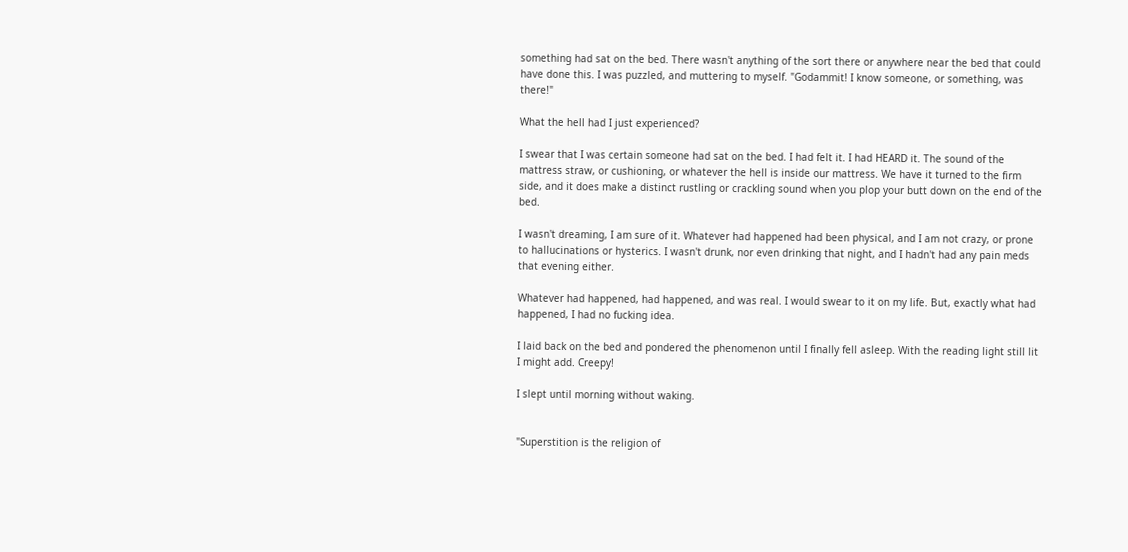something had sat on the bed. There wasn't anything of the sort there or anywhere near the bed that could have done this. I was puzzled, and muttering to myself. "Godammit! I know someone, or something, was there!"

What the hell had I just experienced?

I swear that I was certain someone had sat on the bed. I had felt it. I had HEARD it. The sound of the mattress straw, or cushioning, or whatever the hell is inside our mattress. We have it turned to the firm side, and it does make a distinct rustling or crackling sound when you plop your butt down on the end of the bed.

I wasn't dreaming, I am sure of it. Whatever had happened had been physical, and I am not crazy, or prone to hallucinations or hysterics. I wasn't drunk, nor even drinking that night, and I hadn't had any pain meds that evening either.

Whatever had happened, had happened, and was real. I would swear to it on my life. But, exactly what had happened, I had no fucking idea.

I laid back on the bed and pondered the phenomenon until I finally fell asleep. With the reading light still lit I might add. Creepy!

I slept until morning without waking.


"Superstition is the religion of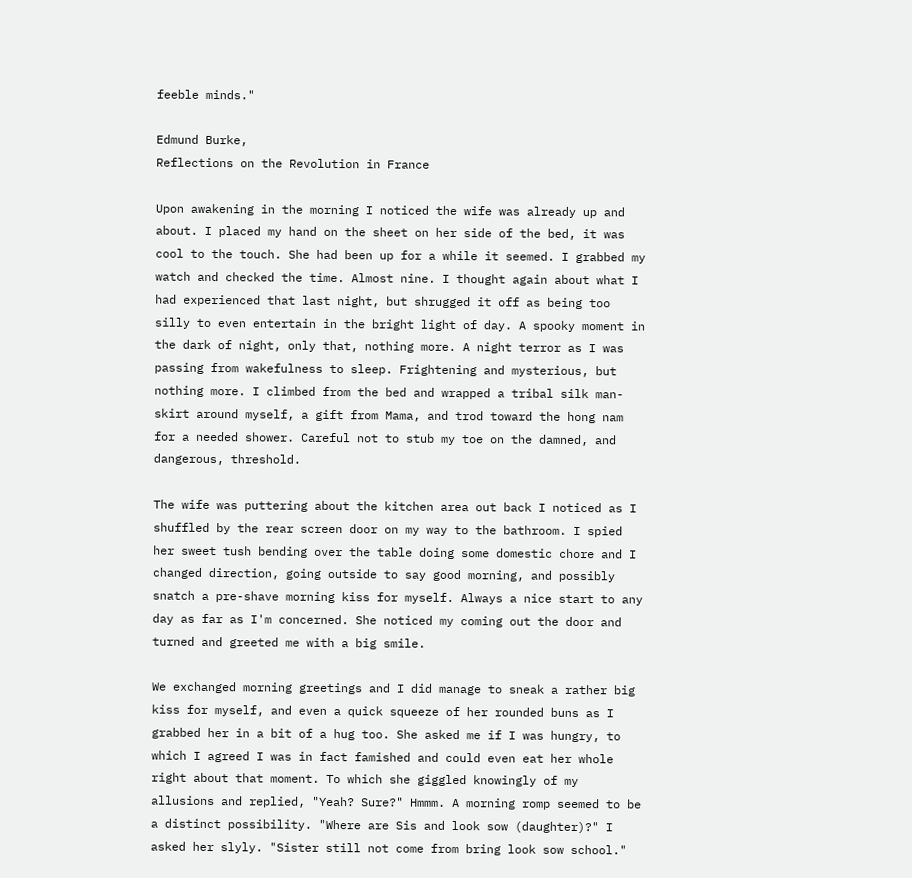feeble minds."

Edmund Burke,
Reflections on the Revolution in France

Upon awakening in the morning I noticed the wife was already up and about. I placed my hand on the sheet on her side of the bed, it was cool to the touch. She had been up for a while it seemed. I grabbed my watch and checked the time. Almost nine. I thought again about what I had experienced that last night, but shrugged it off as being too silly to even entertain in the bright light of day. A spooky moment in the dark of night, only that, nothing more. A night terror as I was passing from wakefulness to sleep. Frightening and mysterious, but nothing more. I climbed from the bed and wrapped a tribal silk man-skirt around myself, a gift from Mama, and trod toward the hong nam for a needed shower. Careful not to stub my toe on the damned, and dangerous, threshold.

The wife was puttering about the kitchen area out back I noticed as I shuffled by the rear screen door on my way to the bathroom. I spied her sweet tush bending over the table doing some domestic chore and I changed direction, going outside to say good morning, and possibly snatch a pre-shave morning kiss for myself. Always a nice start to any day as far as I'm concerned. She noticed my coming out the door and turned and greeted me with a big smile.

We exchanged morning greetings and I did manage to sneak a rather big kiss for myself, and even a quick squeeze of her rounded buns as I grabbed her in a bit of a hug too. She asked me if I was hungry, to which I agreed I was in fact famished and could even eat her whole right about that moment. To which she giggled knowingly of my allusions and replied, "Yeah? Sure?" Hmmm. A morning romp seemed to be a distinct possibility. "Where are Sis and look sow (daughter)?" I asked her slyly. "Sister still not come from bring look sow school."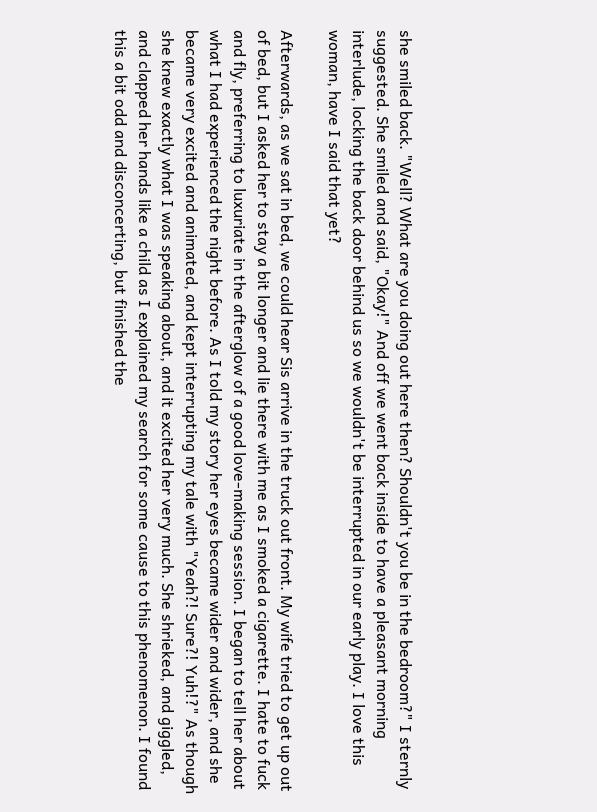she smiled back. "Well? What are you doing out here then? Shouldn't you be in the bedroom?" I sternly suggested. She smiled and said, "Okay!" And off we went back inside to have a pleasant morning interlude, locking the back door behind us so we wouldn't be interrupted in our early play. I love this woman, have I said that yet?

Afterwards, as we sat in bed, we could hear Sis arrive in the truck out front. My wife tried to get up out of bed, but I asked her to stay a bit longer and lie there with me as I smoked a cigarette. I hate to fuck and fly, preferring to luxuriate in the afterglow of a good love-making session. I began to tell her about what I had experienced the night before. As I told my story her eyes became wider and wider, and she became very excited and animated, and kept interrupting my tale with "Yeah?! Sure?! Yuh!?" As though she knew exactly what I was speaking about, and it excited her very much. She shrieked, and giggled, and clapped her hands like a child as I explained my search for some cause to this phenomenon. I found this a bit odd and disconcerting, but finished the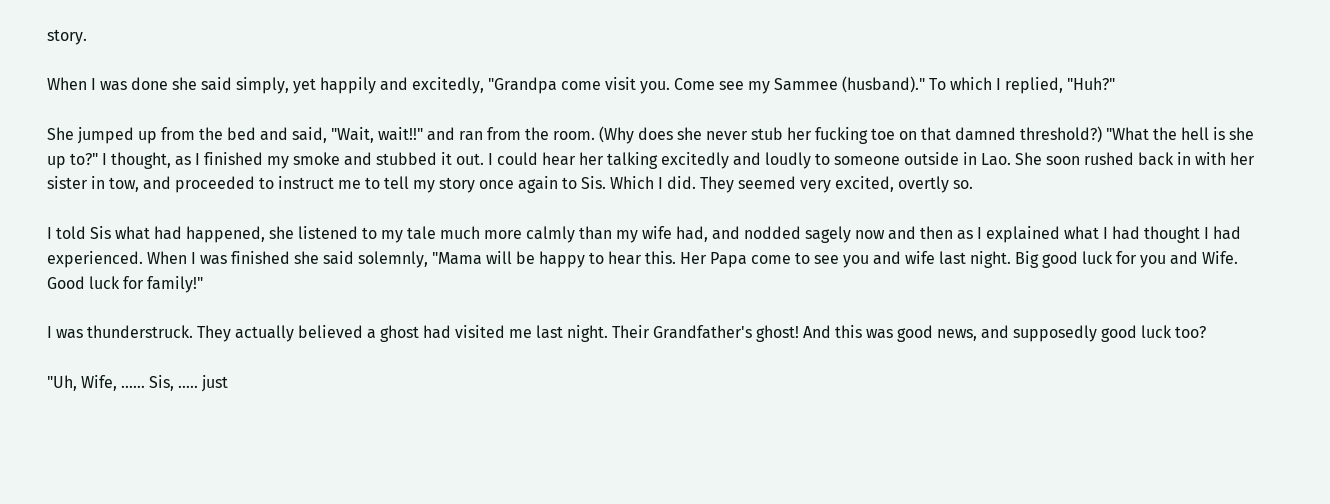story.

When I was done she said simply, yet happily and excitedly, "Grandpa come visit you. Come see my Sammee (husband)." To which I replied, "Huh?"

She jumped up from the bed and said, "Wait, wait!!" and ran from the room. (Why does she never stub her fucking toe on that damned threshold?) "What the hell is she up to?" I thought, as I finished my smoke and stubbed it out. I could hear her talking excitedly and loudly to someone outside in Lao. She soon rushed back in with her sister in tow, and proceeded to instruct me to tell my story once again to Sis. Which I did. They seemed very excited, overtly so.

I told Sis what had happened, she listened to my tale much more calmly than my wife had, and nodded sagely now and then as I explained what I had thought I had experienced. When I was finished she said solemnly, "Mama will be happy to hear this. Her Papa come to see you and wife last night. Big good luck for you and Wife. Good luck for family!"

I was thunderstruck. They actually believed a ghost had visited me last night. Their Grandfather's ghost! And this was good news, and supposedly good luck too?

"Uh, Wife, …… Sis, ….. just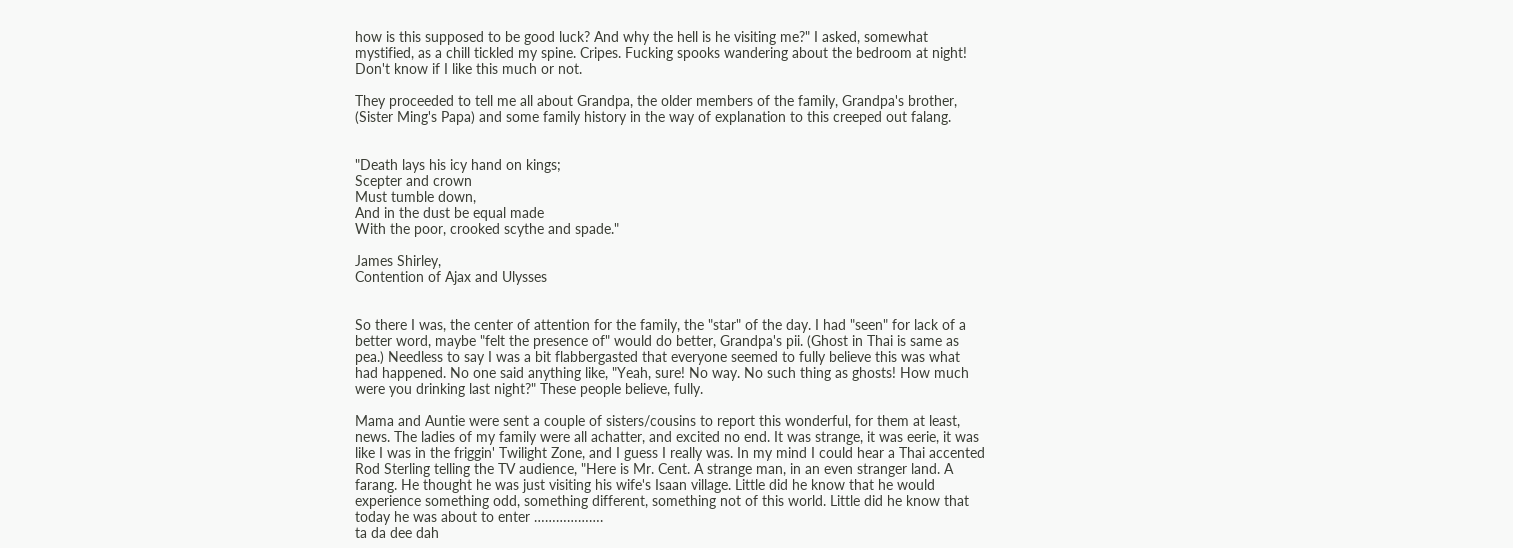how is this supposed to be good luck? And why the hell is he visiting me?" I asked, somewhat mystified, as a chill tickled my spine. Cripes. Fucking spooks wandering about the bedroom at night! Don't know if I like this much or not.

They proceeded to tell me all about Grandpa, the older members of the family, Grandpa's brother, (Sister Ming's Papa) and some family history in the way of explanation to this creeped out falang.


"Death lays his icy hand on kings;
Scepter and crown
Must tumble down,
And in the dust be equal made
With the poor, crooked scythe and spade."

James Shirley,
Contention of Ajax and Ulysses


So there I was, the center of attention for the family, the "star" of the day. I had "seen" for lack of a better word, maybe "felt the presence of" would do better, Grandpa's pii. (Ghost in Thai is same as pea.) Needless to say I was a bit flabbergasted that everyone seemed to fully believe this was what had happened. No one said anything like, "Yeah, sure! No way. No such thing as ghosts! How much were you drinking last night?" These people believe, fully.

Mama and Auntie were sent a couple of sisters/cousins to report this wonderful, for them at least, news. The ladies of my family were all achatter, and excited no end. It was strange, it was eerie, it was like I was in the friggin' Twilight Zone, and I guess I really was. In my mind I could hear a Thai accented Rod Sterling telling the TV audience, "Here is Mr. Cent. A strange man, in an even stranger land. A farang. He thought he was just visiting his wife's Isaan village. Little did he know that he would experience something odd, something different, something not of this world. Little did he know that today he was about to enter ……………….
ta da dee dah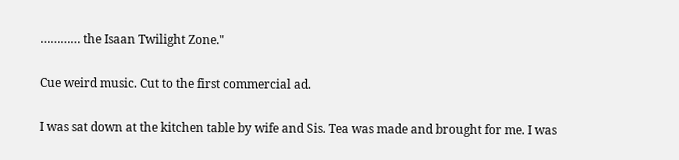………… the Isaan Twilight Zone."

Cue weird music. Cut to the first commercial ad.

I was sat down at the kitchen table by wife and Sis. Tea was made and brought for me. I was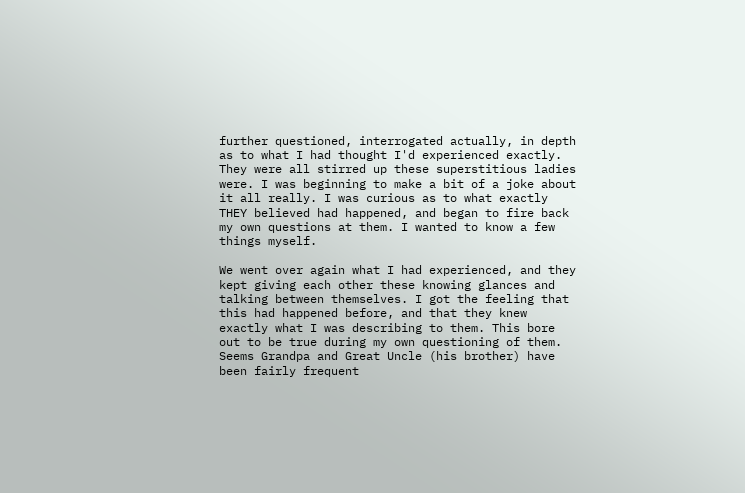further questioned, interrogated actually, in depth as to what I had thought I'd experienced exactly. They were all stirred up these superstitious ladies were. I was beginning to make a bit of a joke about it all really. I was curious as to what exactly THEY believed had happened, and began to fire back my own questions at them. I wanted to know a few things myself.

We went over again what I had experienced, and they kept giving each other these knowing glances and talking between themselves. I got the feeling that this had happened before, and that they knew exactly what I was describing to them. This bore out to be true during my own questioning of them. Seems Grandpa and Great Uncle (his brother) have been fairly frequent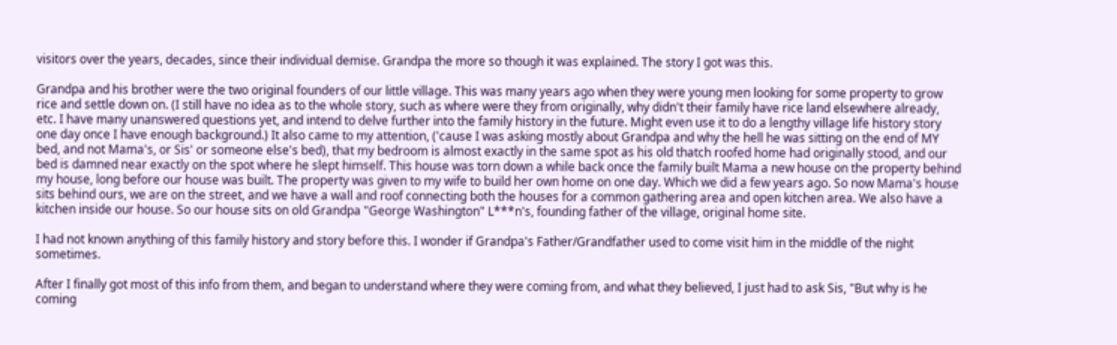visitors over the years, decades, since their individual demise. Grandpa the more so though it was explained. The story I got was this.

Grandpa and his brother were the two original founders of our little village. This was many years ago when they were young men looking for some property to grow rice and settle down on. (I still have no idea as to the whole story, such as where were they from originally, why didn't their family have rice land elsewhere already, etc. I have many unanswered questions yet, and intend to delve further into the family history in the future. Might even use it to do a lengthy village life history story one day once I have enough background.) It also came to my attention, ('cause I was asking mostly about Grandpa and why the hell he was sitting on the end of MY bed, and not Mama's, or Sis' or someone else's bed), that my bedroom is almost exactly in the same spot as his old thatch roofed home had originally stood, and our bed is damned near exactly on the spot where he slept himself. This house was torn down a while back once the family built Mama a new house on the property behind my house, long before our house was built. The property was given to my wife to build her own home on one day. Which we did a few years ago. So now Mama's house sits behind ours, we are on the street, and we have a wall and roof connecting both the houses for a common gathering area and open kitchen area. We also have a kitchen inside our house. So our house sits on old Grandpa "George Washington" L***n's, founding father of the village, original home site.

I had not known anything of this family history and story before this. I wonder if Grandpa's Father/Grandfather used to come visit him in the middle of the night sometimes.

After I finally got most of this info from them, and began to understand where they were coming from, and what they believed, I just had to ask Sis, "But why is he coming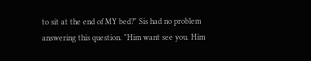to sit at the end of MY bed?" Sis had no problem answering this question. "Him want see you. Him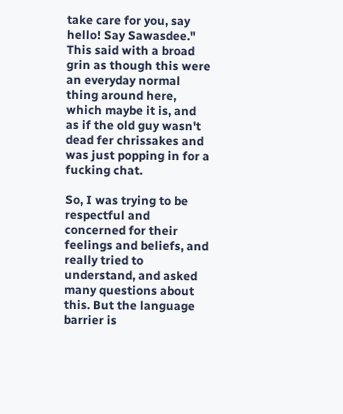take care for you, say hello! Say Sawasdee." This said with a broad grin as though this were an everyday normal thing around here, which maybe it is, and as if the old guy wasn't dead fer chrissakes and was just popping in for a fucking chat.

So, I was trying to be respectful and concerned for their feelings and beliefs, and really tried to understand, and asked many questions about this. But the language barrier is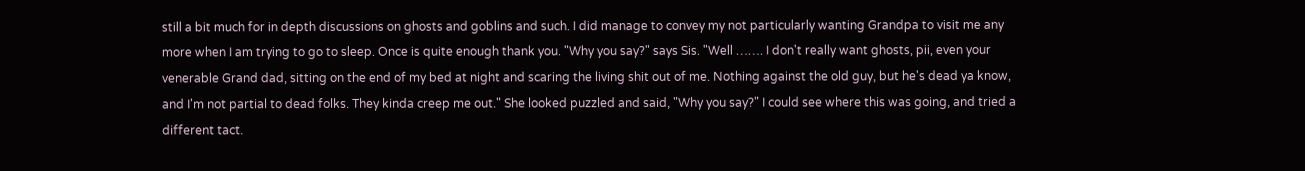still a bit much for in depth discussions on ghosts and goblins and such. I did manage to convey my not particularly wanting Grandpa to visit me any more when I am trying to go to sleep. Once is quite enough thank you. "Why you say?" says Sis. "Well ……. I don't really want ghosts, pii, even your venerable Grand dad, sitting on the end of my bed at night and scaring the living shit out of me. Nothing against the old guy, but he's dead ya know, and I'm not partial to dead folks. They kinda creep me out." She looked puzzled and said, "Why you say?" I could see where this was going, and tried a different tact.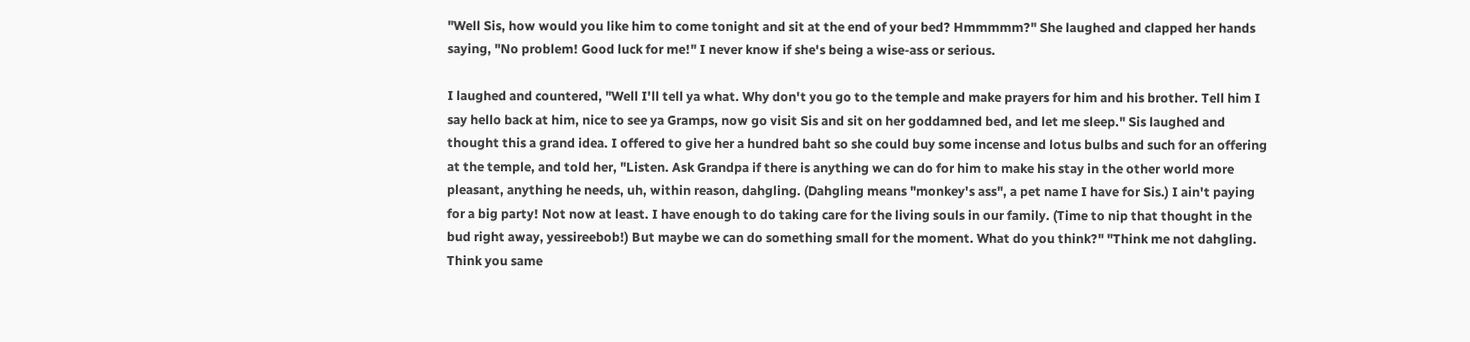"Well Sis, how would you like him to come tonight and sit at the end of your bed? Hmmmmm?" She laughed and clapped her hands saying, "No problem! Good luck for me!" I never know if she's being a wise-ass or serious.

I laughed and countered, "Well I'll tell ya what. Why don't you go to the temple and make prayers for him and his brother. Tell him I say hello back at him, nice to see ya Gramps, now go visit Sis and sit on her goddamned bed, and let me sleep." Sis laughed and thought this a grand idea. I offered to give her a hundred baht so she could buy some incense and lotus bulbs and such for an offering at the temple, and told her, "Listen. Ask Grandpa if there is anything we can do for him to make his stay in the other world more pleasant, anything he needs, uh, within reason, dahgling. (Dahgling means "monkey's ass", a pet name I have for Sis.) I ain't paying for a big party! Not now at least. I have enough to do taking care for the living souls in our family. (Time to nip that thought in the bud right away, yessireebob!) But maybe we can do something small for the moment. What do you think?" "Think me not dahgling. Think you same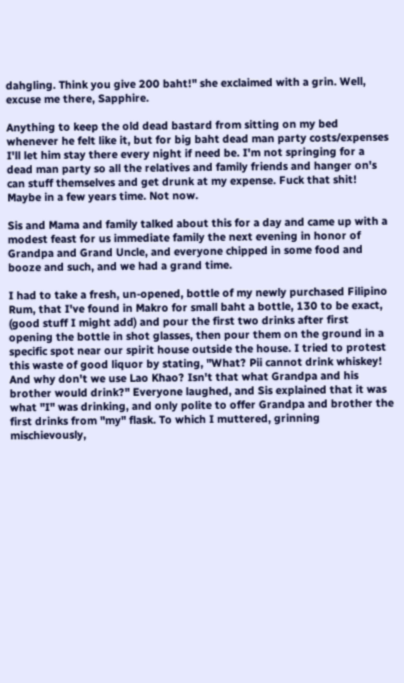dahgling. Think you give 200 baht!" she exclaimed with a grin. Well, excuse me there, Sapphire.

Anything to keep the old dead bastard from sitting on my bed whenever he felt like it, but for big baht dead man party costs/expenses I'll let him stay there every night if need be. I'm not springing for a dead man party so all the relatives and family friends and hanger on's can stuff themselves and get drunk at my expense. Fuck that shit! Maybe in a few years time. Not now.

Sis and Mama and family talked about this for a day and came up with a modest feast for us immediate family the next evening in honor of Grandpa and Grand Uncle, and everyone chipped in some food and booze and such, and we had a grand time.

I had to take a fresh, un-opened, bottle of my newly purchased Filipino Rum, that I've found in Makro for small baht a bottle, 130 to be exact, (good stuff I might add) and pour the first two drinks after first opening the bottle in shot glasses, then pour them on the ground in a specific spot near our spirit house outside the house. I tried to protest this waste of good liquor by stating, "What? Pii cannot drink whiskey! And why don't we use Lao Khao? Isn't that what Grandpa and his brother would drink?" Everyone laughed, and Sis explained that it was what "I" was drinking, and only polite to offer Grandpa and brother the first drinks from "my" flask. To which I muttered, grinning mischievously,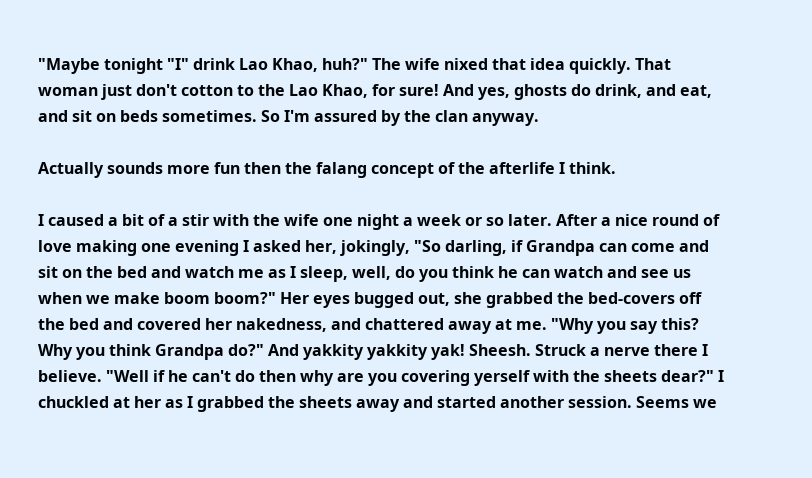"Maybe tonight "I" drink Lao Khao, huh?" The wife nixed that idea quickly. That woman just don't cotton to the Lao Khao, for sure! And yes, ghosts do drink, and eat, and sit on beds sometimes. So I'm assured by the clan anyway.

Actually sounds more fun then the falang concept of the afterlife I think.

I caused a bit of a stir with the wife one night a week or so later. After a nice round of love making one evening I asked her, jokingly, "So darling, if Grandpa can come and sit on the bed and watch me as I sleep, well, do you think he can watch and see us when we make boom boom?" Her eyes bugged out, she grabbed the bed-covers off the bed and covered her nakedness, and chattered away at me. "Why you say this? Why you think Grandpa do?" And yakkity yakkity yak! Sheesh. Struck a nerve there I believe. "Well if he can't do then why are you covering yerself with the sheets dear?" I chuckled at her as I grabbed the sheets away and started another session. Seems we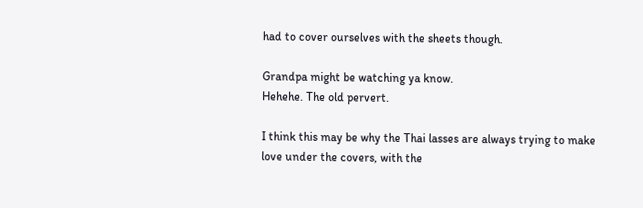had to cover ourselves with the sheets though.

Grandpa might be watching ya know.
Hehehe. The old pervert.

I think this may be why the Thai lasses are always trying to make love under the covers, with the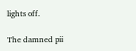lights off.

The damned pii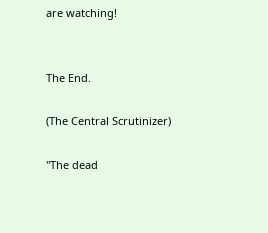are watching!


The End.

(The Central Scrutinizer)

"The dead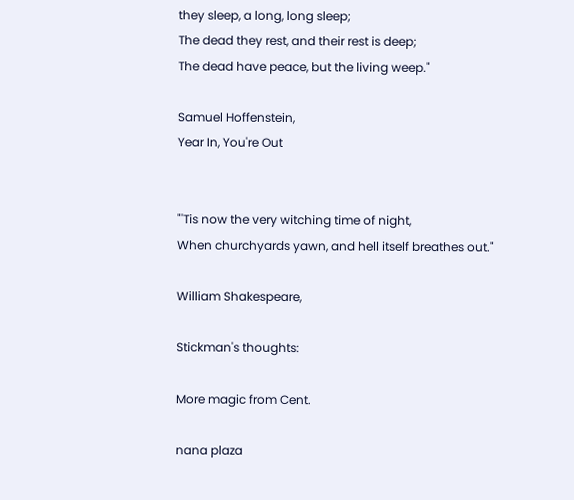they sleep, a long, long sleep;
The dead they rest, and their rest is deep;
The dead have peace, but the living weep."

Samuel Hoffenstein,
Year In, You're Out


"'Tis now the very witching time of night,
When churchyards yawn, and hell itself breathes out."

William Shakespeare,

Stickman's thoughts:

More magic from Cent.

nana plaza